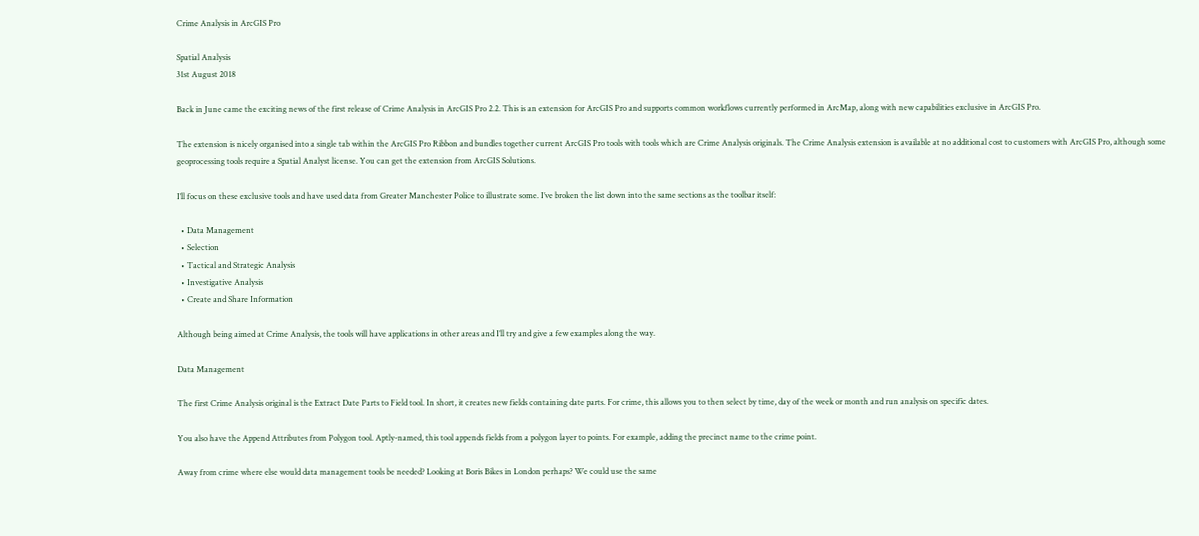Crime Analysis in ArcGIS Pro

Spatial Analysis
31st August 2018

Back in June came the exciting news of the first release of Crime Analysis in ArcGIS Pro 2.2. This is an extension for ArcGIS Pro and supports common workflows currently performed in ArcMap, along with new capabilities exclusive in ArcGIS Pro.

The extension is nicely organised into a single tab within the ArcGIS Pro Ribbon and bundles together current ArcGIS Pro tools with tools which are Crime Analysis originals. The Crime Analysis extension is available at no additional cost to customers with ArcGIS Pro, although some geoprocessing tools require a Spatial Analyst license. You can get the extension from ArcGIS Solutions.

I’ll focus on these exclusive tools and have used data from Greater Manchester Police to illustrate some. I’ve broken the list down into the same sections as the toolbar itself:

  • Data Management
  • Selection
  • Tactical and Strategic Analysis
  • Investigative Analysis
  • Create and Share Information

Although being aimed at Crime Analysis, the tools will have applications in other areas and I’ll try and give a few examples along the way.

Data Management

The first Crime Analysis original is the Extract Date Parts to Field tool. In short, it creates new fields containing date parts. For crime, this allows you to then select by time, day of the week or month and run analysis on specific dates.

You also have the Append Attributes from Polygon tool. Aptly-named, this tool appends fields from a polygon layer to points. For example, adding the precinct name to the crime point.

Away from crime where else would data management tools be needed? Looking at Boris Bikes in London perhaps? We could use the same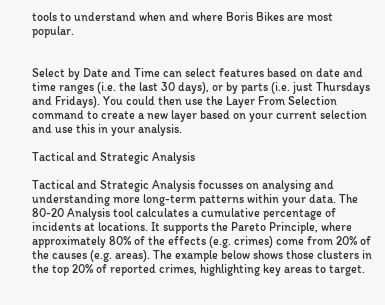tools to understand when and where Boris Bikes are most popular.


Select by Date and Time can select features based on date and time ranges (i.e. the last 30 days), or by parts (i.e. just Thursdays and Fridays). You could then use the Layer From Selection command to create a new layer based on your current selection and use this in your analysis.

Tactical and Strategic Analysis

Tactical and Strategic Analysis focusses on analysing and understanding more long-term patterns within your data. The 80-20 Analysis tool calculates a cumulative percentage of incidents at locations. It supports the Pareto Principle, where approximately 80% of the effects (e.g. crimes) come from 20% of the causes (e.g. areas). The example below shows those clusters in the top 20% of reported crimes, highlighting key areas to target.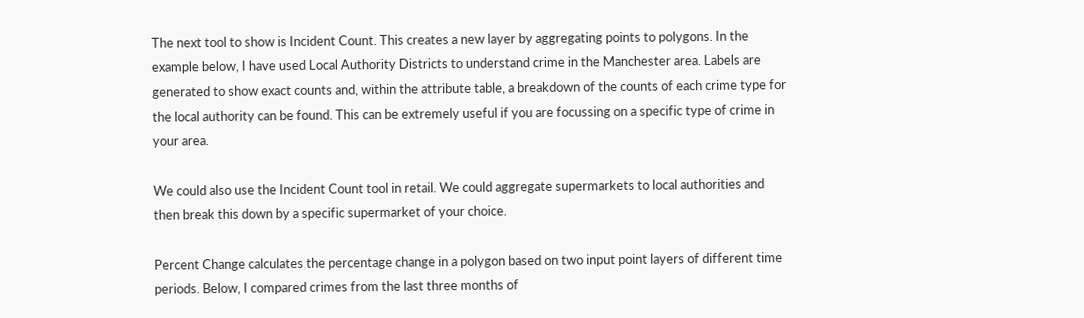The next tool to show is Incident Count. This creates a new layer by aggregating points to polygons. In the example below, I have used Local Authority Districts to understand crime in the Manchester area. Labels are generated to show exact counts and, within the attribute table, a breakdown of the counts of each crime type for the local authority can be found. This can be extremely useful if you are focussing on a specific type of crime in your area.

We could also use the Incident Count tool in retail. We could aggregate supermarkets to local authorities and then break this down by a specific supermarket of your choice.

Percent Change calculates the percentage change in a polygon based on two input point layers of different time periods. Below, I compared crimes from the last three months of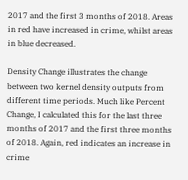2017 and the first 3 months of 2018. Areas in red have increased in crime, whilst areas in blue decreased.

Density Change illustrates the change between two kernel density outputs from different time periods. Much like Percent Change, I calculated this for the last three months of 2017 and the first three months of 2018. Again, red indicates an increase in crime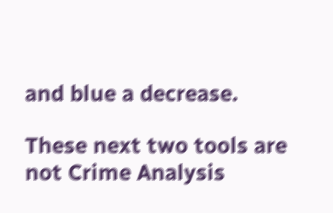and blue a decrease.

These next two tools are not Crime Analysis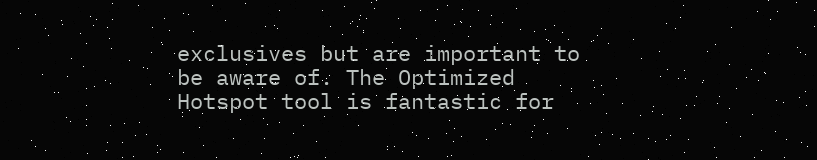exclusives but are important to be aware of. The Optimized Hotspot tool is fantastic for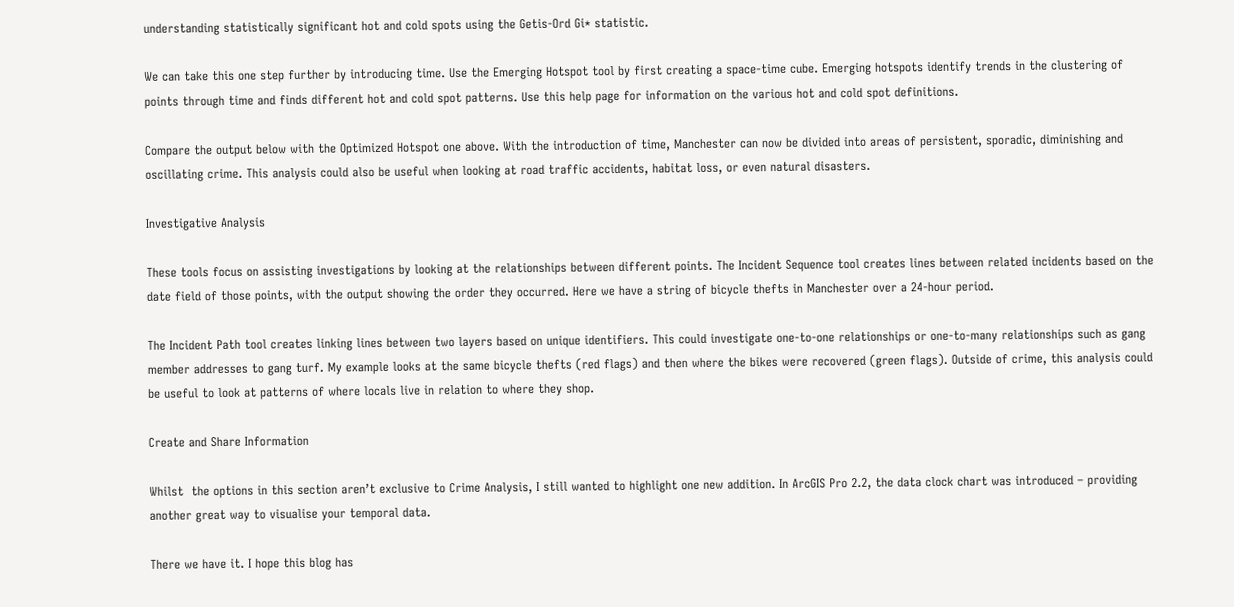understanding statistically significant hot and cold spots using the Getis-Ord Gi* statistic.

We can take this one step further by introducing time. Use the Emerging Hotspot tool by first creating a space-time cube. Emerging hotspots identify trends in the clustering of points through time and finds different hot and cold spot patterns. Use this help page for information on the various hot and cold spot definitions.

Compare the output below with the Optimized Hotspot one above. With the introduction of time, Manchester can now be divided into areas of persistent, sporadic, diminishing and oscillating crime. This analysis could also be useful when looking at road traffic accidents, habitat loss, or even natural disasters.

Investigative Analysis

These tools focus on assisting investigations by looking at the relationships between different points. The Incident Sequence tool creates lines between related incidents based on the date field of those points, with the output showing the order they occurred. Here we have a string of bicycle thefts in Manchester over a 24-hour period.

The Incident Path tool creates linking lines between two layers based on unique identifiers. This could investigate one-to-one relationships or one-to-many relationships such as gang member addresses to gang turf. My example looks at the same bicycle thefts (red flags) and then where the bikes were recovered (green flags). Outside of crime, this analysis could be useful to look at patterns of where locals live in relation to where they shop.

Create and Share Information

Whilst  the options in this section aren’t exclusive to Crime Analysis, I still wanted to highlight one new addition. In ArcGIS Pro 2.2, the data clock chart was introduced – providing another great way to visualise your temporal data.

There we have it. I hope this blog has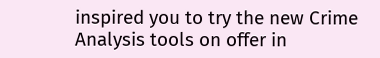inspired you to try the new Crime Analysis tools on offer in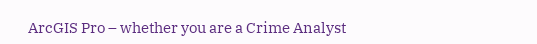ArcGIS Pro – whether you are a Crime Analyst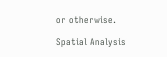or otherwise.

Spatial Analysis